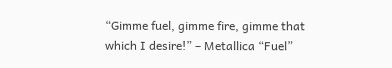“Gimme fuel, gimme fire, gimme that which I desire!” – Metallica “Fuel”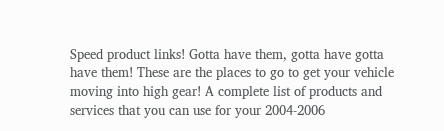Speed product links! Gotta have them, gotta have gotta have them! These are the places to go to get your vehicle moving into high gear! A complete list of products and services that you can use for your 2004-2006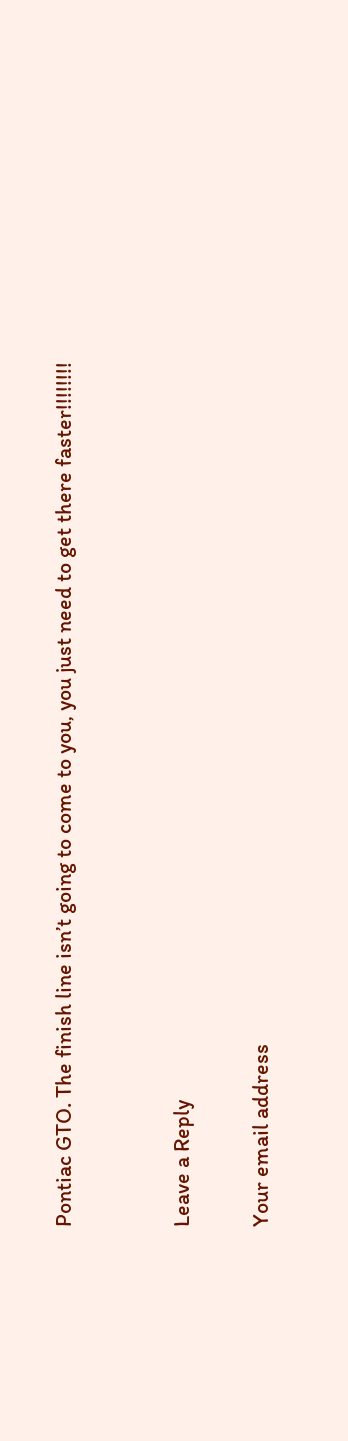Pontiac GTO. The finish line isn’t going to come to you, you just need to get there faster!!!!!!!!


Leave a Reply

Your email address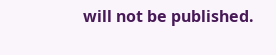will not be published.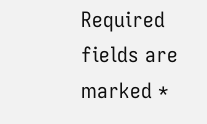Required fields are marked *